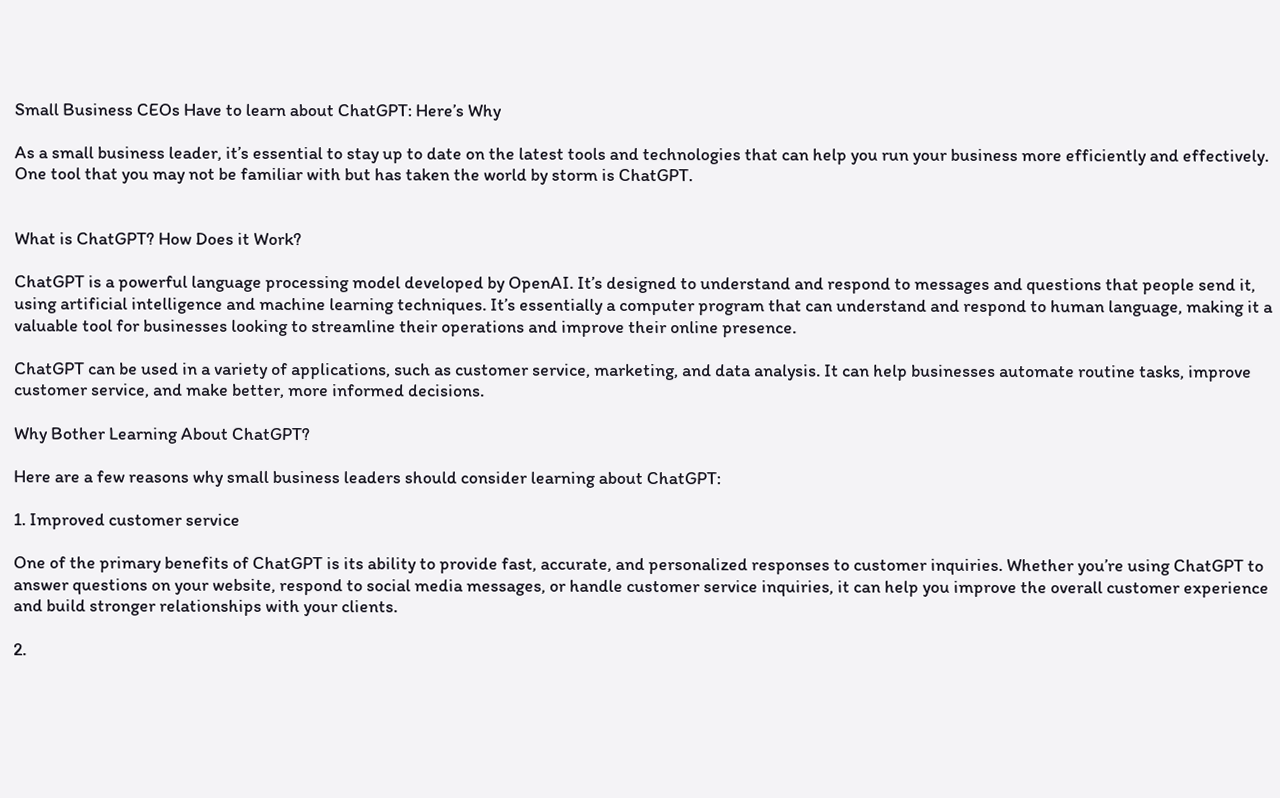Small Business CEOs Have to learn about ChatGPT: Here’s Why

As a small business leader, it’s essential to stay up to date on the latest tools and technologies that can help you run your business more efficiently and effectively. One tool that you may not be familiar with but has taken the world by storm is ChatGPT.


What is ChatGPT? How Does it Work?

ChatGPT is a powerful language processing model developed by OpenAI. It’s designed to understand and respond to messages and questions that people send it, using artificial intelligence and machine learning techniques. It’s essentially a computer program that can understand and respond to human language, making it a valuable tool for businesses looking to streamline their operations and improve their online presence.

ChatGPT can be used in a variety of applications, such as customer service, marketing, and data analysis. It can help businesses automate routine tasks, improve customer service, and make better, more informed decisions.

Why Bother Learning About ChatGPT?

Here are a few reasons why small business leaders should consider learning about ChatGPT:

1. Improved customer service

One of the primary benefits of ChatGPT is its ability to provide fast, accurate, and personalized responses to customer inquiries. Whether you’re using ChatGPT to answer questions on your website, respond to social media messages, or handle customer service inquiries, it can help you improve the overall customer experience and build stronger relationships with your clients.

2.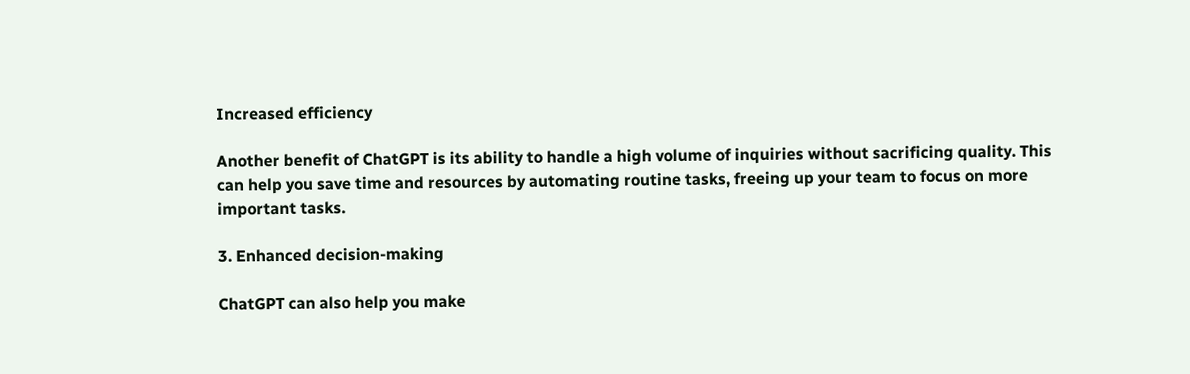Increased efficiency

Another benefit of ChatGPT is its ability to handle a high volume of inquiries without sacrificing quality. This can help you save time and resources by automating routine tasks, freeing up your team to focus on more important tasks.

3. Enhanced decision-making

ChatGPT can also help you make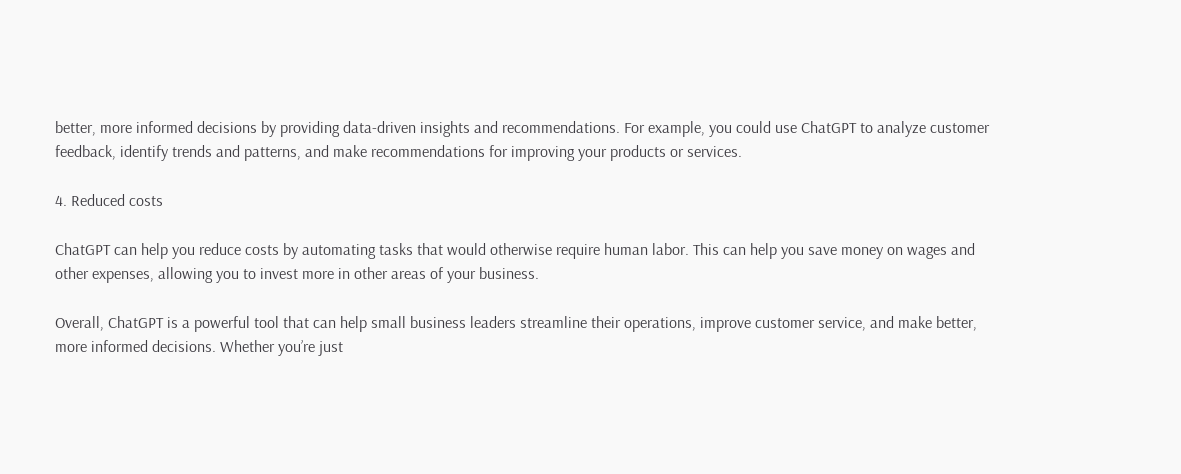better, more informed decisions by providing data-driven insights and recommendations. For example, you could use ChatGPT to analyze customer feedback, identify trends and patterns, and make recommendations for improving your products or services.

4. Reduced costs

ChatGPT can help you reduce costs by automating tasks that would otherwise require human labor. This can help you save money on wages and other expenses, allowing you to invest more in other areas of your business.

Overall, ChatGPT is a powerful tool that can help small business leaders streamline their operations, improve customer service, and make better, more informed decisions. Whether you’re just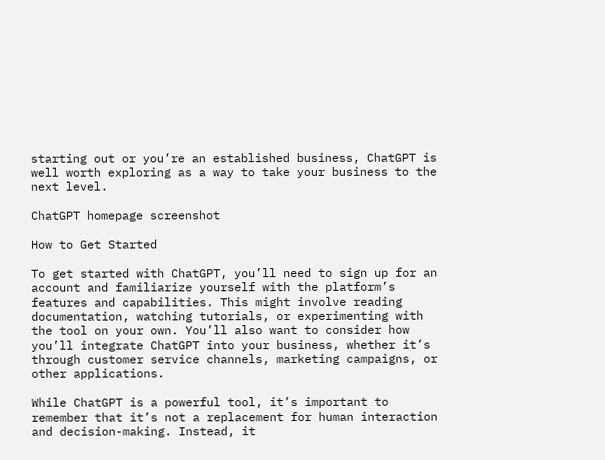starting out or you’re an established business, ChatGPT is well worth exploring as a way to take your business to the next level.

ChatGPT homepage screenshot

How to Get Started

To get started with ChatGPT, you’ll need to sign up for an account and familiarize yourself with the platform’s features and capabilities. This might involve reading documentation, watching tutorials, or experimenting with the tool on your own. You’ll also want to consider how you’ll integrate ChatGPT into your business, whether it’s through customer service channels, marketing campaigns, or other applications.

While ChatGPT is a powerful tool, it’s important to remember that it’s not a replacement for human interaction and decision-making. Instead, it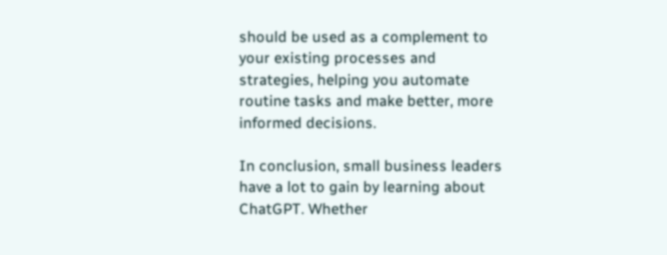should be used as a complement to your existing processes and strategies, helping you automate routine tasks and make better, more informed decisions.

In conclusion, small business leaders have a lot to gain by learning about ChatGPT. Whether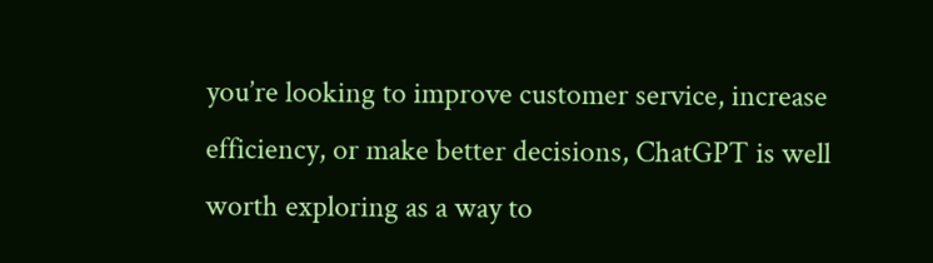you’re looking to improve customer service, increase efficiency, or make better decisions, ChatGPT is well worth exploring as a way to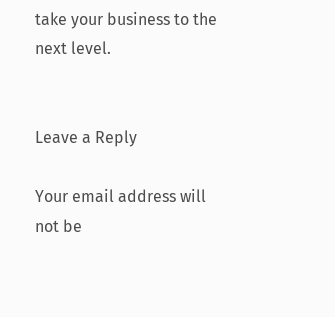take your business to the next level.


Leave a Reply

Your email address will not be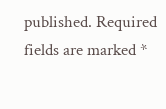published. Required fields are marked *